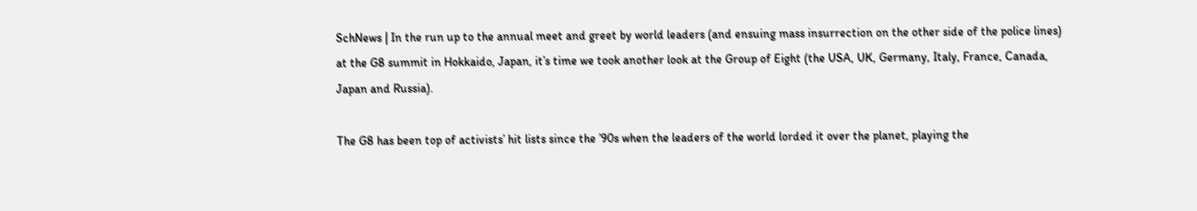SchNews | In the run up to the annual meet and greet by world leaders (and ensuing mass insurrection on the other side of the police lines) at the G8 summit in Hokkaido, Japan, it’s time we took another look at the Group of Eight (the USA, UK, Germany, Italy, France, Canada, Japan and Russia).

The G8 has been top of activists’ hit lists since the ’90s when the leaders of the world lorded it over the planet, playing the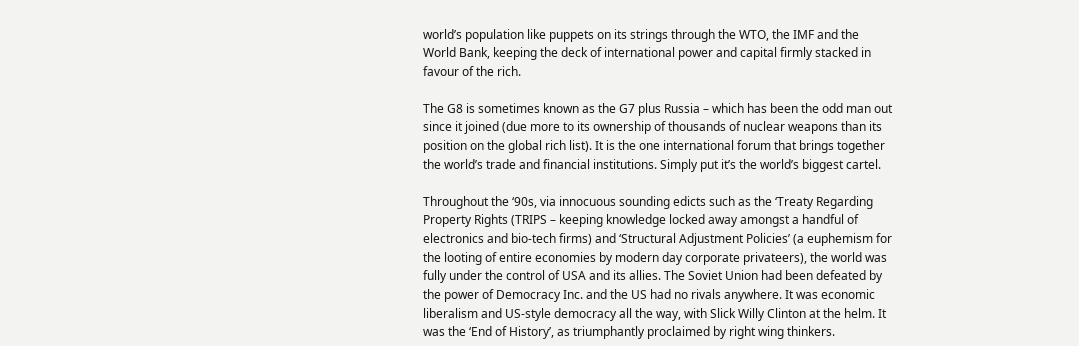world’s population like puppets on its strings through the WTO, the IMF and the World Bank, keeping the deck of international power and capital firmly stacked in favour of the rich.

The G8 is sometimes known as the G7 plus Russia – which has been the odd man out since it joined (due more to its ownership of thousands of nuclear weapons than its position on the global rich list). It is the one international forum that brings together the world’s trade and financial institutions. Simply put it’s the world’s biggest cartel.

Throughout the ‘90s, via innocuous sounding edicts such as the ‘Treaty Regarding Property Rights (TRIPS – keeping knowledge locked away amongst a handful of electronics and bio-tech firms) and ‘Structural Adjustment Policies’ (a euphemism for the looting of entire economies by modern day corporate privateers), the world was fully under the control of USA and its allies. The Soviet Union had been defeated by the power of Democracy Inc. and the US had no rivals anywhere. It was economic liberalism and US-style democracy all the way, with Slick Willy Clinton at the helm. It was the ‘End of History’, as triumphantly proclaimed by right wing thinkers.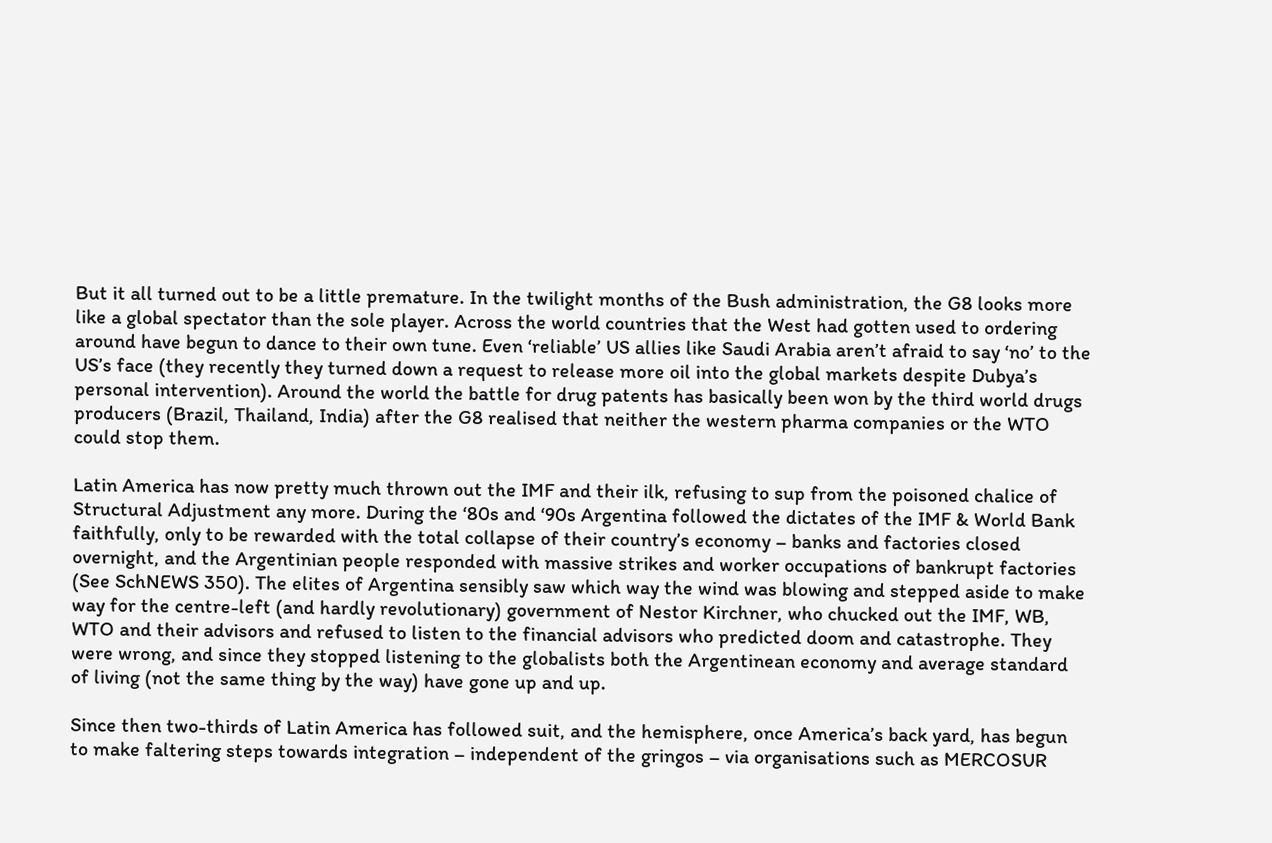But it all turned out to be a little premature. In the twilight months of the Bush administration, the G8 looks more like a global spectator than the sole player. Across the world countries that the West had gotten used to ordering around have begun to dance to their own tune. Even ‘reliable’ US allies like Saudi Arabia aren’t afraid to say ‘no’ to the US’s face (they recently they turned down a request to release more oil into the global markets despite Dubya’s personal intervention). Around the world the battle for drug patents has basically been won by the third world drugs producers (Brazil, Thailand, India) after the G8 realised that neither the western pharma companies or the WTO could stop them.

Latin America has now pretty much thrown out the IMF and their ilk, refusing to sup from the poisoned chalice of Structural Adjustment any more. During the ‘80s and ‘90s Argentina followed the dictates of the IMF & World Bank faithfully, only to be rewarded with the total collapse of their country’s economy – banks and factories closed overnight, and the Argentinian people responded with massive strikes and worker occupations of bankrupt factories (See SchNEWS 350). The elites of Argentina sensibly saw which way the wind was blowing and stepped aside to make way for the centre-left (and hardly revolutionary) government of Nestor Kirchner, who chucked out the IMF, WB, WTO and their advisors and refused to listen to the financial advisors who predicted doom and catastrophe. They were wrong, and since they stopped listening to the globalists both the Argentinean economy and average standard of living (not the same thing by the way) have gone up and up.

Since then two-thirds of Latin America has followed suit, and the hemisphere, once America’s back yard, has begun to make faltering steps towards integration – independent of the gringos – via organisations such as MERCOSUR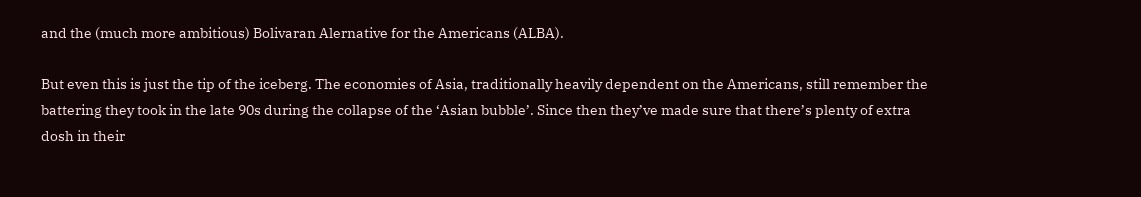and the (much more ambitious) Bolivaran Alernative for the Americans (ALBA).

But even this is just the tip of the iceberg. The economies of Asia, traditionally heavily dependent on the Americans, still remember the battering they took in the late 90s during the collapse of the ‘Asian bubble’. Since then they’ve made sure that there’s plenty of extra dosh in their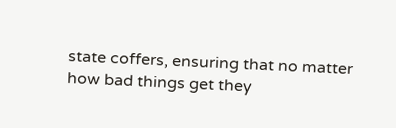state coffers, ensuring that no matter how bad things get they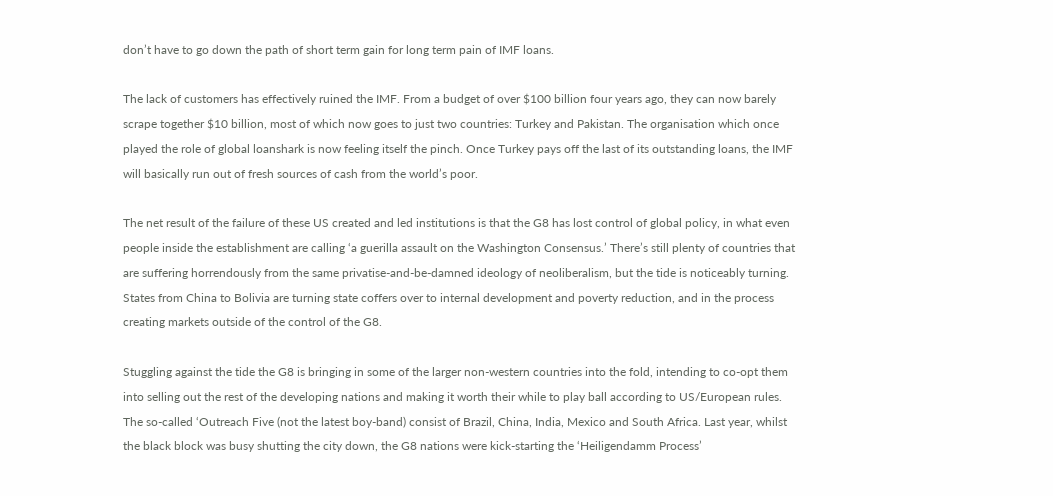don’t have to go down the path of short term gain for long term pain of IMF loans.

The lack of customers has effectively ruined the IMF. From a budget of over $100 billion four years ago, they can now barely scrape together $10 billion, most of which now goes to just two countries: Turkey and Pakistan. The organisation which once played the role of global loanshark is now feeling itself the pinch. Once Turkey pays off the last of its outstanding loans, the IMF will basically run out of fresh sources of cash from the world’s poor.

The net result of the failure of these US created and led institutions is that the G8 has lost control of global policy, in what even people inside the establishment are calling ‘a guerilla assault on the Washington Consensus.’ There’s still plenty of countries that are suffering horrendously from the same privatise-and-be-damned ideology of neoliberalism, but the tide is noticeably turning. States from China to Bolivia are turning state coffers over to internal development and poverty reduction, and in the process creating markets outside of the control of the G8.

Stuggling against the tide the G8 is bringing in some of the larger non-western countries into the fold, intending to co-opt them into selling out the rest of the developing nations and making it worth their while to play ball according to US/European rules. The so-called ‘Outreach Five (not the latest boy-band) consist of Brazil, China, India, Mexico and South Africa. Last year, whilst the black block was busy shutting the city down, the G8 nations were kick-starting the ‘Heiligendamm Process’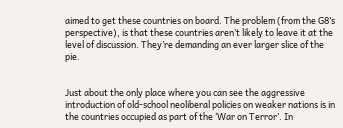aimed to get these countries on board. The problem (from the G8’s perspective), is that these countries aren’t likely to leave it at the level of discussion. They’re demanding an ever larger slice of the pie.


Just about the only place where you can see the aggressive introduction of old-school neoliberal policies on weaker nations is in the countries occupied as part of the ‘War on Terror’. In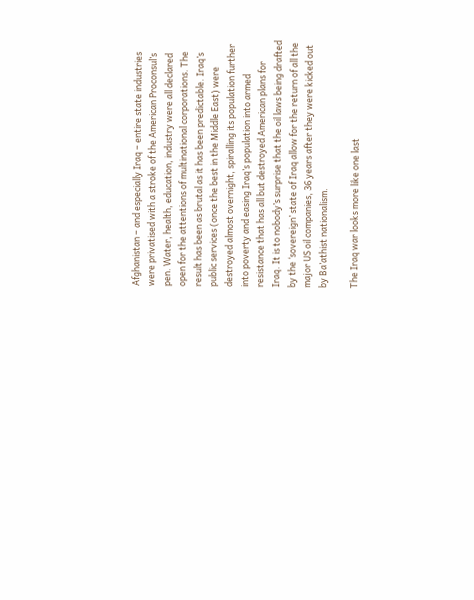Afghanistan – and especially Iraq – entire state industries were privatised with a stroke of the American Proconsul’s pen. Water, health, education, industry were all declared open for the attentions of multinational corporations. The result has been as brutal as it has been predictable. Iraq’s public services (once the best in the Middle East) were destroyed almost overnight, spiralling its population further into poverty and easing Iraq’s population into armed resistance that has all but destroyed American plans for Iraq. It is to nobody’s surprise that the oil laws being drafted by the ‘sovereign’ state of Iraq allow for the return of all the major US oil companies, 36 years after they were kicked out by Ba’athist nationalism.

The Iraq war looks more like one last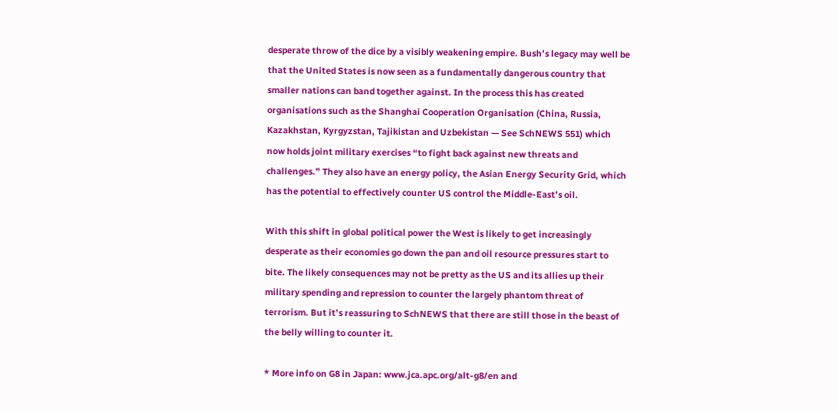desperate throw of the dice by a visibly weakening empire. Bush’s legacy may well be that the United States is now seen as a fundamentally dangerous country that smaller nations can band together against. In the process this has created organisations such as the Shanghai Cooperation Organisation (China, Russia, Kazakhstan, Kyrgyzstan, Tajikistan and Uzbekistan — See SchNEWS 551) which now holds joint military exercises “to fight back against new threats and challenges.” They also have an energy policy, the Asian Energy Security Grid, which has the potential to effectively counter US control the Middle-East’s oil.

With this shift in global political power the West is likely to get increasingly desperate as their economies go down the pan and oil resource pressures start to bite. The likely consequences may not be pretty as the US and its allies up their military spending and repression to counter the largely phantom threat of terrorism. But it’s reassuring to SchNEWS that there are still those in the beast of the belly willing to counter it.

* More info on G8 in Japan: www.jca.apc.org/alt-g8/en and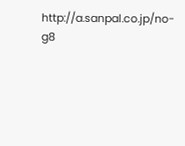http://a.sanpal.co.jp/no-g8